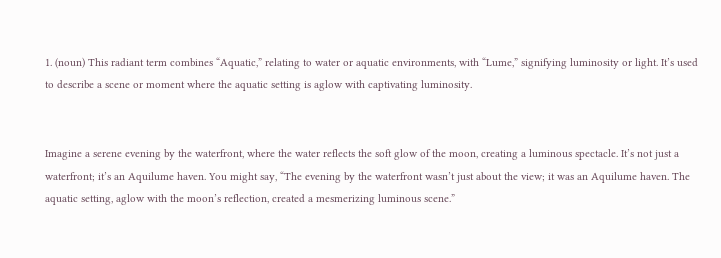1. (noun) This radiant term combines “Aquatic,” relating to water or aquatic environments, with “Lume,” signifying luminosity or light. It’s used to describe a scene or moment where the aquatic setting is aglow with captivating luminosity.


Imagine a serene evening by the waterfront, where the water reflects the soft glow of the moon, creating a luminous spectacle. It’s not just a waterfront; it’s an Aquilume haven. You might say, “The evening by the waterfront wasn’t just about the view; it was an Aquilume haven. The aquatic setting, aglow with the moon’s reflection, created a mesmerizing luminous scene.”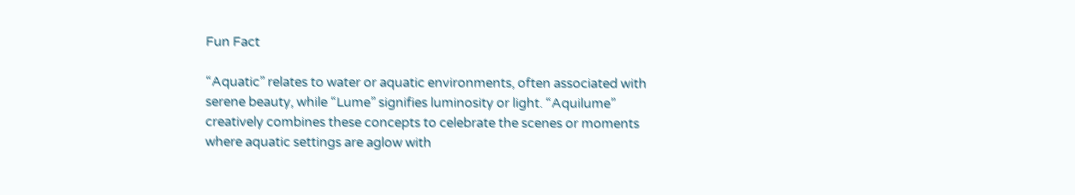Fun Fact

“Aquatic” relates to water or aquatic environments, often associated with serene beauty, while “Lume” signifies luminosity or light. “Aquilume” creatively combines these concepts to celebrate the scenes or moments where aquatic settings are aglow with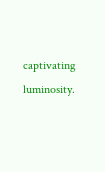captivating luminosity.